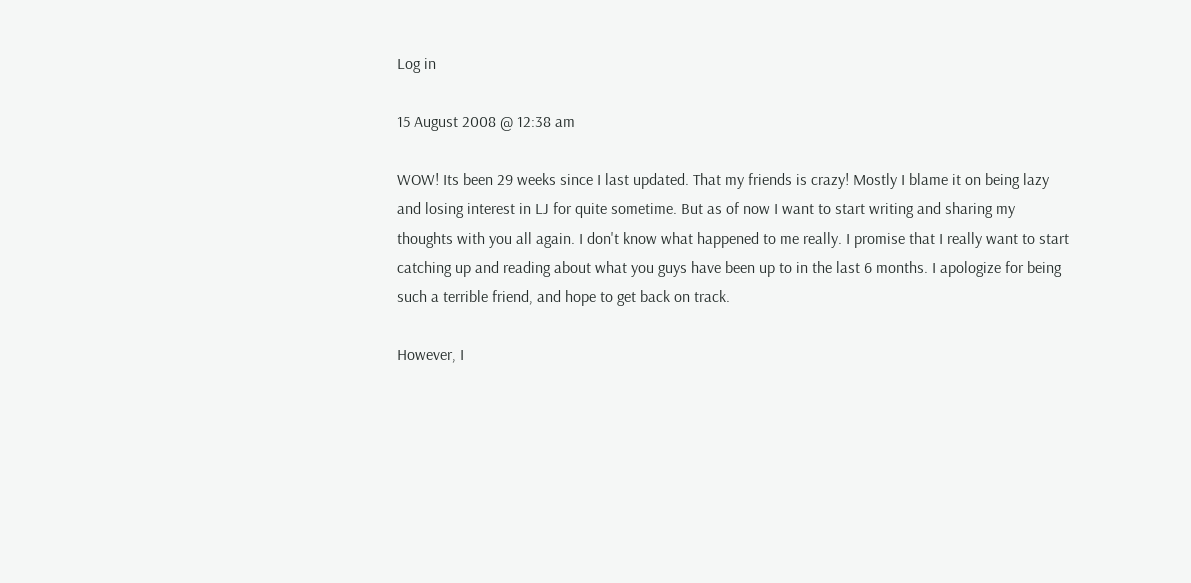Log in

15 August 2008 @ 12:38 am

WOW! Its been 29 weeks since I last updated. That my friends is crazy! Mostly I blame it on being lazy and losing interest in LJ for quite sometime. But as of now I want to start writing and sharing my thoughts with you all again. I don't know what happened to me really. I promise that I really want to start catching up and reading about what you guys have been up to in the last 6 months. I apologize for being such a terrible friend, and hope to get back on track.

However, I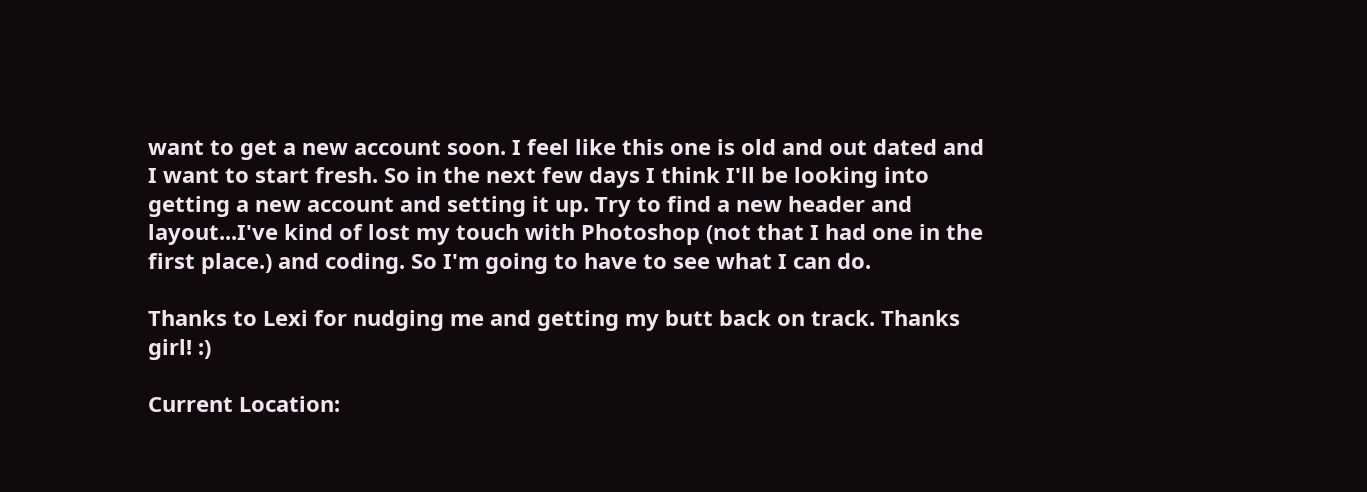want to get a new account soon. I feel like this one is old and out dated and I want to start fresh. So in the next few days I think I'll be looking into getting a new account and setting it up. Try to find a new header and layout...I've kind of lost my touch with Photoshop (not that I had one in the first place.) and coding. So I'm going to have to see what I can do.

Thanks to Lexi for nudging me and getting my butt back on track. Thanks girl! :)

Current Location: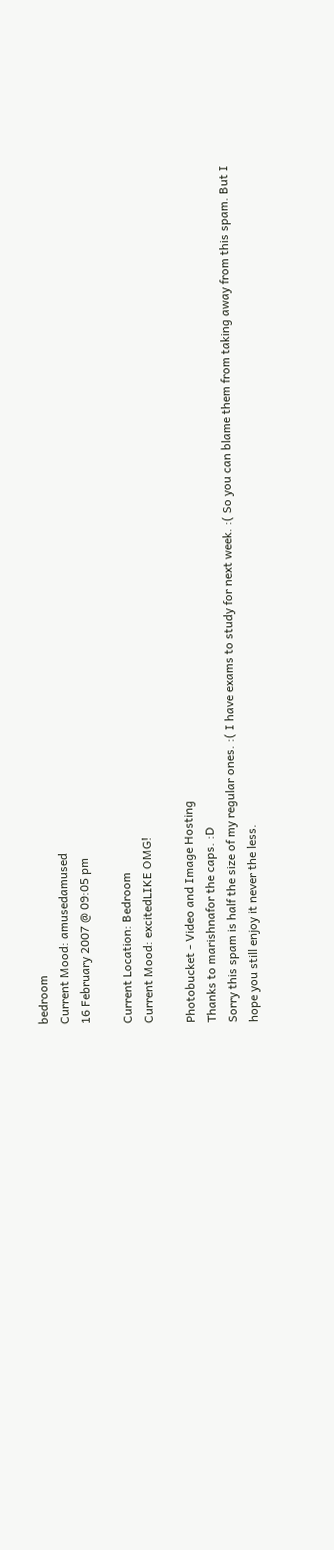bedroom
Current Mood: amusedamused
16 February 2007 @ 09:05 pm

Current Location: Bedroom
Current Mood: excitedLIKE OMG!

Photobucket - Video and Image Hosting
Thanks to marishnafor the caps. :D
Sorry this spam is half the size of my regular ones. :( I have exams to study for next week. :( So you can blame them from taking away from this spam. But I hope you still enjoy it never the less.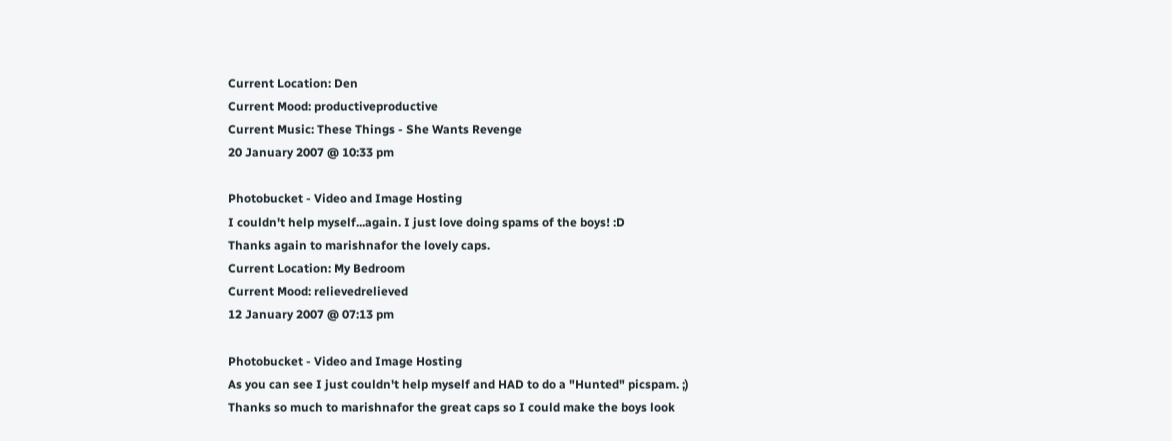Current Location: Den
Current Mood: productiveproductive
Current Music: These Things - She Wants Revenge
20 January 2007 @ 10:33 pm

Photobucket - Video and Image Hosting
I couldn't help myself...again. I just love doing spams of the boys! :D
Thanks again to marishnafor the lovely caps.
Current Location: My Bedroom
Current Mood: relievedrelieved
12 January 2007 @ 07:13 pm

Photobucket - Video and Image Hosting
As you can see I just couldn't help myself and HAD to do a "Hunted" picspam. ;)
Thanks so much to marishnafor the great caps so I could make the boys look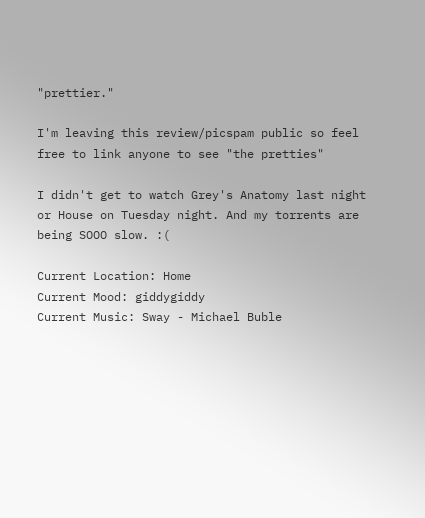"prettier."

I'm leaving this review/picspam public so feel free to link anyone to see "the pretties"

I didn't get to watch Grey's Anatomy last night or House on Tuesday night. And my torrents are being SOOO slow. :(

Current Location: Home
Current Mood: giddygiddy
Current Music: Sway - Michael Buble